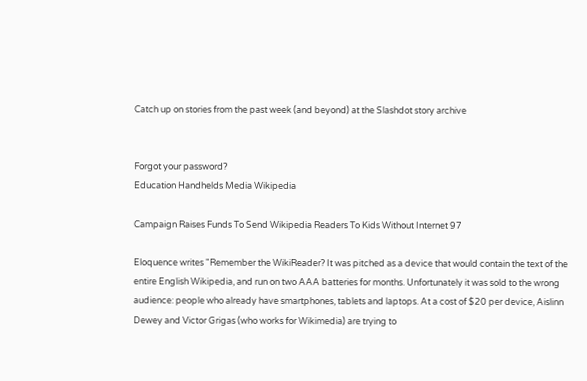Catch up on stories from the past week (and beyond) at the Slashdot story archive


Forgot your password?
Education Handhelds Media Wikipedia

Campaign Raises Funds To Send Wikipedia Readers To Kids Without Internet 97

Eloquence writes "Remember the WikiReader? It was pitched as a device that would contain the text of the entire English Wikipedia, and run on two AAA batteries for months. Unfortunately it was sold to the wrong audience: people who already have smartphones, tablets and laptops. At a cost of $20 per device, Aislinn Dewey and Victor Grigas (who works for Wikimedia) are trying to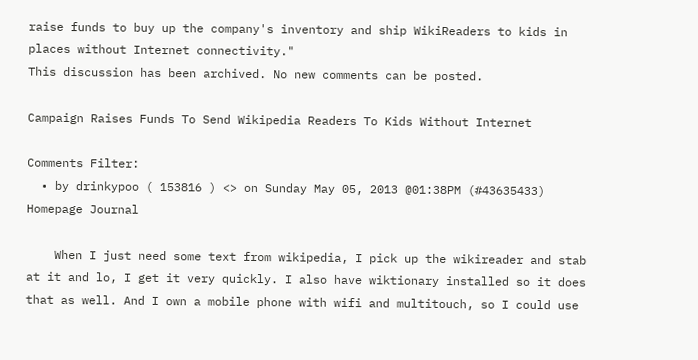raise funds to buy up the company's inventory and ship WikiReaders to kids in places without Internet connectivity."
This discussion has been archived. No new comments can be posted.

Campaign Raises Funds To Send Wikipedia Readers To Kids Without Internet

Comments Filter:
  • by drinkypoo ( 153816 ) <> on Sunday May 05, 2013 @01:38PM (#43635433) Homepage Journal

    When I just need some text from wikipedia, I pick up the wikireader and stab at it and lo, I get it very quickly. I also have wiktionary installed so it does that as well. And I own a mobile phone with wifi and multitouch, so I could use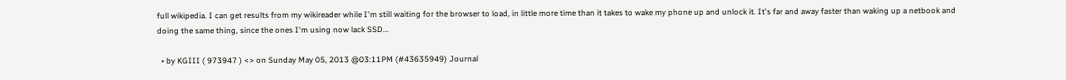full wikipedia. I can get results from my wikireader while I'm still waiting for the browser to load, in little more time than it takes to wake my phone up and unlock it. It's far and away faster than waking up a netbook and doing the same thing, since the ones I'm using now lack SSD...

  • by KGIII ( 973947 ) <> on Sunday May 05, 2013 @03:11PM (#43635949) Journal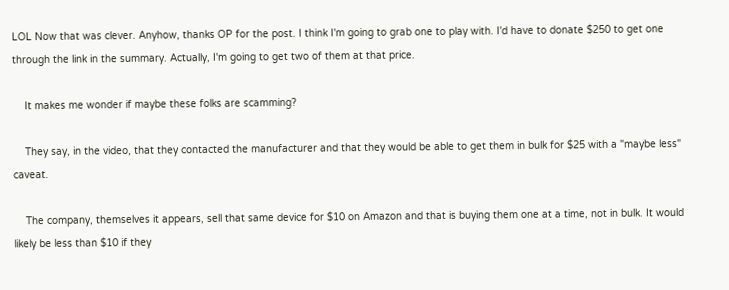LOL Now that was clever. Anyhow, thanks OP for the post. I think I'm going to grab one to play with. I'd have to donate $250 to get one through the link in the summary. Actually, I'm going to get two of them at that price.

    It makes me wonder if maybe these folks are scamming?

    They say, in the video, that they contacted the manufacturer and that they would be able to get them in bulk for $25 with a "maybe less" caveat.

    The company, themselves it appears, sell that same device for $10 on Amazon and that is buying them one at a time, not in bulk. It would likely be less than $10 if they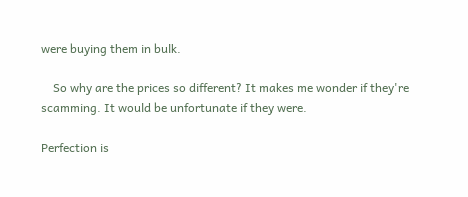were buying them in bulk.

    So why are the prices so different? It makes me wonder if they're scamming. It would be unfortunate if they were.

Perfection is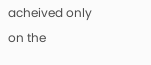acheived only on the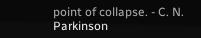point of collapse. - C. N. Parkinson